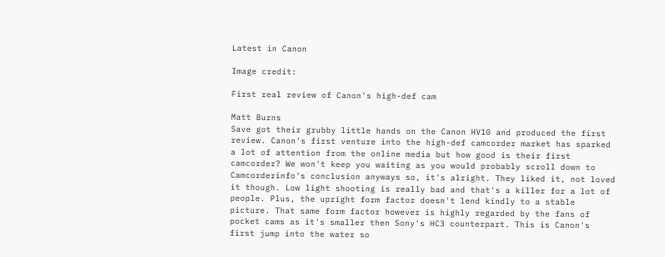Latest in Canon

Image credit:

First real review of Canon's high-def cam

Matt Burns
Save got their grubby little hands on the Canon HV10 and produced the first review. Canon's first venture into the high-def camcorder market has sparked a lot of attention from the online media but how good is their first camcorder? We won't keep you waiting as you would probably scroll down to Camcorderinfo's conclusion anyways so, it's alright. They liked it, not loved it though. Low light shooting is really bad and that's a killer for a lot of people. Plus, the upright form factor doesn't lend kindly to a stable picture. That same form factor however is highly regarded by the fans of pocket cams as it's smaller then Sony's HC3 counterpart. This is Canon's first jump into the water so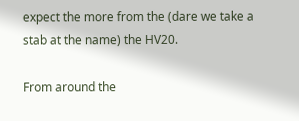expect the more from the (dare we take a stab at the name) the HV20.

From around the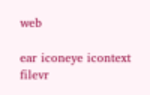web

ear iconeye icontext filevr